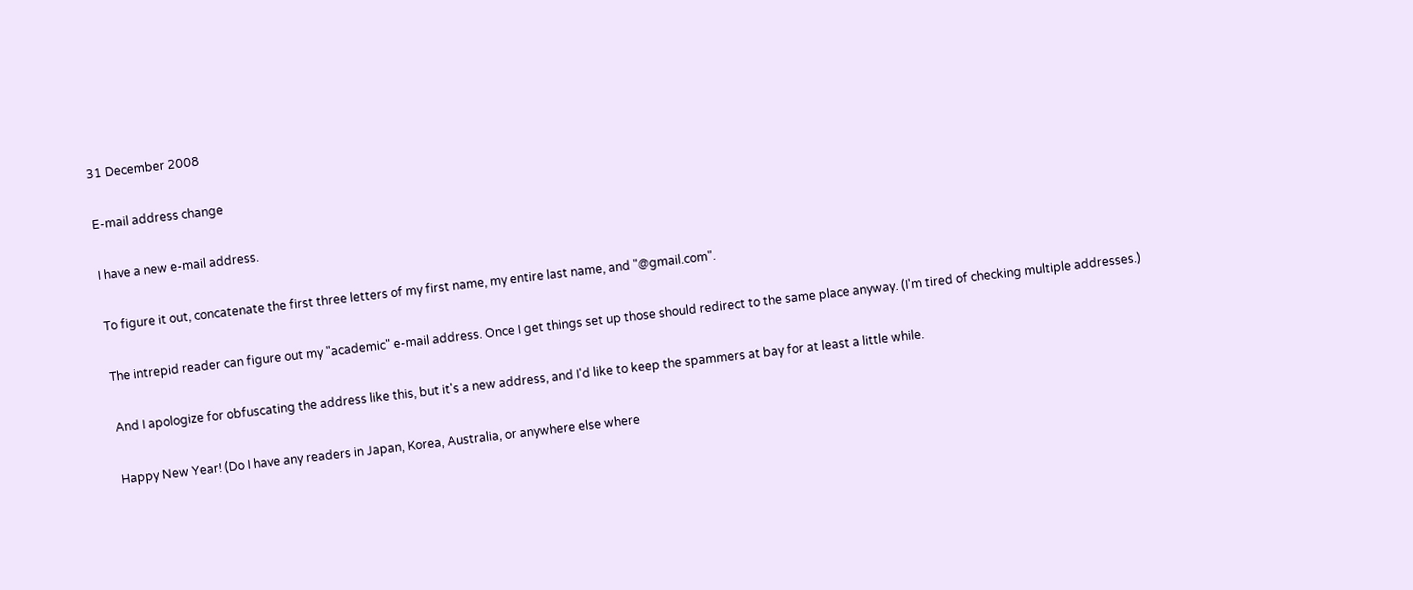31 December 2008

E-mail address change

I have a new e-mail address.

To figure it out, concatenate the first three letters of my first name, my entire last name, and "@gmail.com".

The intrepid reader can figure out my "academic" e-mail address. Once I get things set up those should redirect to the same place anyway. (I'm tired of checking multiple addresses.)

And I apologize for obfuscating the address like this, but it's a new address, and I'd like to keep the spammers at bay for at least a little while.

Happy New Year! (Do I have any readers in Japan, Korea, Australia, or anywhere else where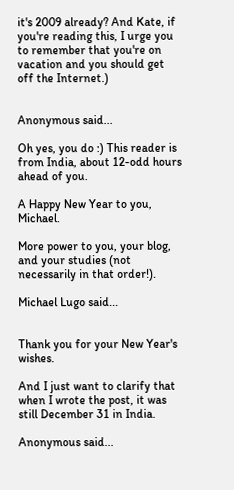it's 2009 already? And Kate, if you're reading this, I urge you to remember that you're on vacation and you should get off the Internet.)


Anonymous said...

Oh yes, you do :) This reader is from India, about 12-odd hours ahead of you.

A Happy New Year to you, Michael.

More power to you, your blog, and your studies (not necessarily in that order!).

Michael Lugo said...


Thank you for your New Year's wishes.

And I just want to clarify that when I wrote the post, it was still December 31 in India.

Anonymous said...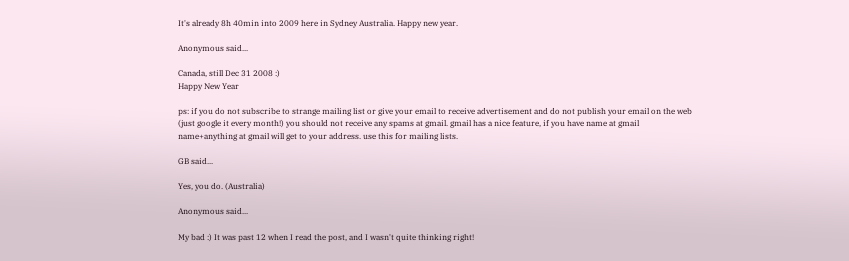It's already 8h 40min into 2009 here in Sydney Australia. Happy new year.

Anonymous said...

Canada, still Dec 31 2008 :)
Happy New Year

ps: if you do not subscribe to strange mailing list or give your email to receive advertisement and do not publish your email on the web (just google it every month!) you should not receive any spams at gmail. gmail has a nice feature, if you have name at gmail name+anything at gmail will get to your address. use this for mailing lists.

GB said...

Yes, you do. (Australia)

Anonymous said...

My bad :) It was past 12 when I read the post, and I wasn't quite thinking right!